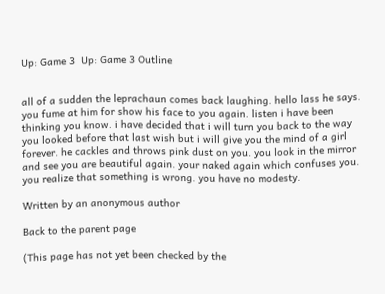Up: Game 3  Up: Game 3 Outline


all of a sudden the leprachaun comes back laughing. hello lass he says. you fume at him for show his face to you again. listen i have been thinking you know. i have decided that i will turn you back to the way you looked before that last wish but i will give you the mind of a girl forever. he cackles and throws pink dust on you. you look in the mirror and see you are beautiful again. your naked again which confuses you. you realize that something is wrong. you have no modesty.

Written by an anonymous author

Back to the parent page

(This page has not yet been checked by the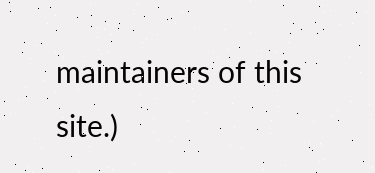maintainers of this site.)